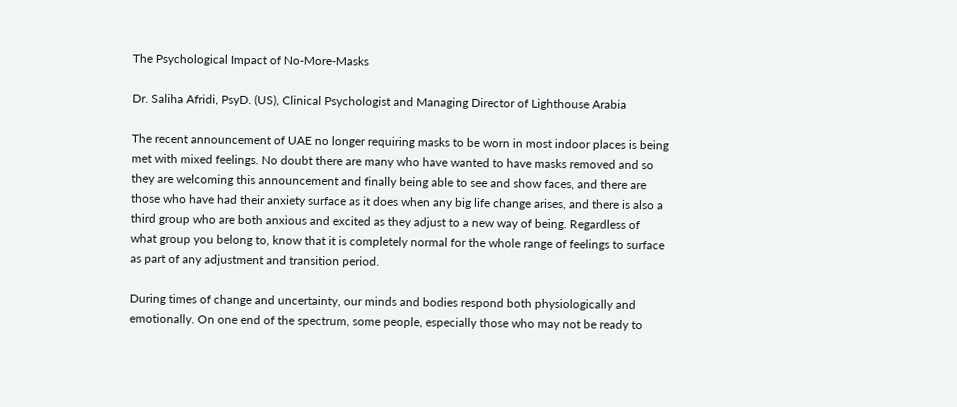The Psychological Impact of No-More-Masks

Dr. Saliha Afridi, PsyD. (US), Clinical Psychologist and Managing Director of Lighthouse Arabia

The recent announcement of UAE no longer requiring masks to be worn in most indoor places is being met with mixed feelings. No doubt there are many who have wanted to have masks removed and so they are welcoming this announcement and finally being able to see and show faces, and there are those who have had their anxiety surface as it does when any big life change arises, and there is also a third group who are both anxious and excited as they adjust to a new way of being. Regardless of what group you belong to, know that it is completely normal for the whole range of feelings to surface as part of any adjustment and transition period.

During times of change and uncertainty, our minds and bodies respond both physiologically and emotionally. On one end of the spectrum, some people, especially those who may not be ready to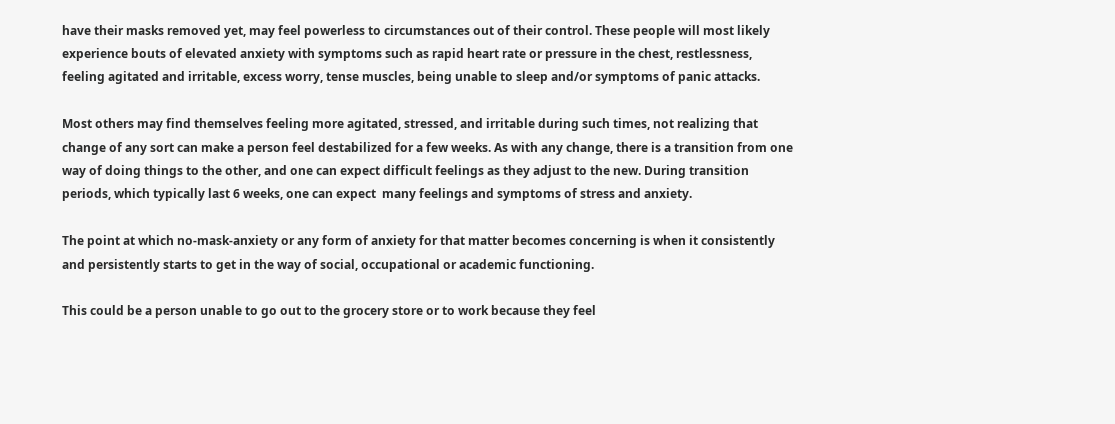have their masks removed yet, may feel powerless to circumstances out of their control. These people will most likely experience bouts of elevated anxiety with symptoms such as rapid heart rate or pressure in the chest, restlessness, feeling agitated and irritable, excess worry, tense muscles, being unable to sleep and/or symptoms of panic attacks.

Most others may find themselves feeling more agitated, stressed, and irritable during such times, not realizing that change of any sort can make a person feel destabilized for a few weeks. As with any change, there is a transition from one way of doing things to the other, and one can expect difficult feelings as they adjust to the new. During transition periods, which typically last 6 weeks, one can expect  many feelings and symptoms of stress and anxiety.

The point at which no-mask-anxiety or any form of anxiety for that matter becomes concerning is when it consistently and persistently starts to get in the way of social, occupational or academic functioning.

This could be a person unable to go out to the grocery store or to work because they feel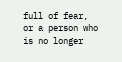full of fear, or a person who is no longer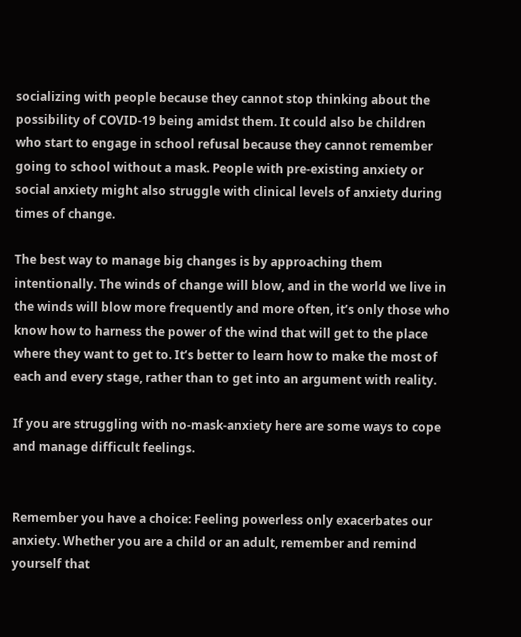socializing with people because they cannot stop thinking about the possibility of COVID-19 being amidst them. It could also be children who start to engage in school refusal because they cannot remember going to school without a mask. People with pre-existing anxiety or social anxiety might also struggle with clinical levels of anxiety during times of change.

The best way to manage big changes is by approaching them intentionally. The winds of change will blow, and in the world we live in the winds will blow more frequently and more often, it’s only those who know how to harness the power of the wind that will get to the place where they want to get to. It’s better to learn how to make the most of each and every stage, rather than to get into an argument with reality.

If you are struggling with no-mask-anxiety here are some ways to cope and manage difficult feelings.


Remember you have a choice: Feeling powerless only exacerbates our anxiety. Whether you are a child or an adult, remember and remind yourself that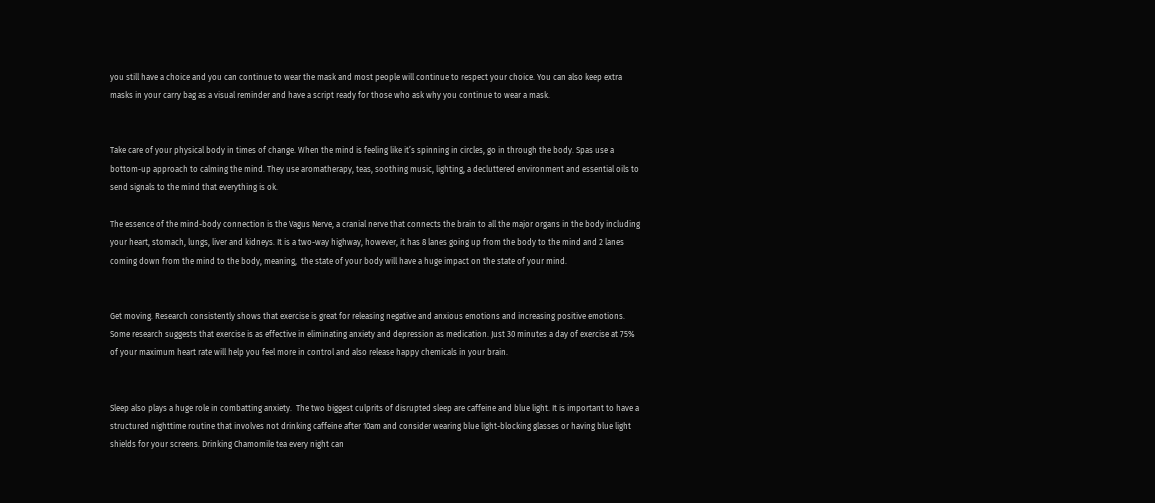you still have a choice and you can continue to wear the mask and most people will continue to respect your choice. You can also keep extra masks in your carry bag as a visual reminder and have a script ready for those who ask why you continue to wear a mask.


Take care of your physical body in times of change. When the mind is feeling like it’s spinning in circles, go in through the body. Spas use a bottom-up approach to calming the mind. They use aromatherapy, teas, soothing music, lighting, a decluttered environment and essential oils to send signals to the mind that everything is ok.

The essence of the mind-body connection is the Vagus Nerve, a cranial nerve that connects the brain to all the major organs in the body including your heart, stomach, lungs, liver and kidneys. It is a two-way highway, however, it has 8 lanes going up from the body to the mind and 2 lanes coming down from the mind to the body, meaning,  the state of your body will have a huge impact on the state of your mind.


Get moving. Research consistently shows that exercise is great for releasing negative and anxious emotions and increasing positive emotions. Some research suggests that exercise is as effective in eliminating anxiety and depression as medication. Just 30 minutes a day of exercise at 75% of your maximum heart rate will help you feel more in control and also release happy chemicals in your brain.


Sleep also plays a huge role in combatting anxiety.  The two biggest culprits of disrupted sleep are caffeine and blue light. It is important to have a structured nighttime routine that involves not drinking caffeine after 10am and consider wearing blue light-blocking glasses or having blue light shields for your screens. Drinking Chamomile tea every night can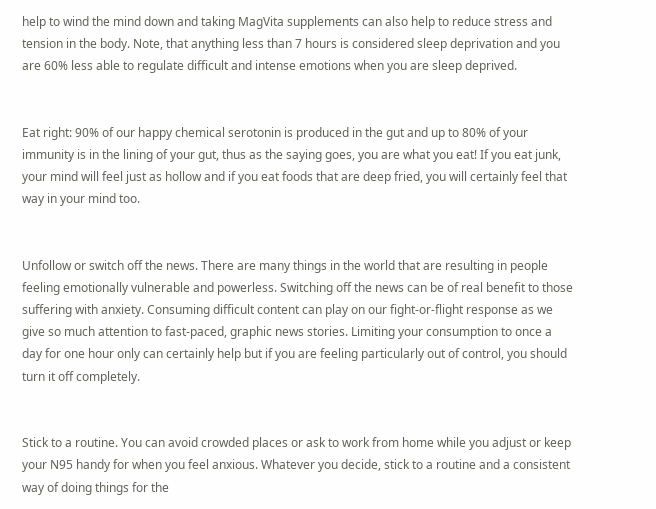help to wind the mind down and taking MagVita supplements can also help to reduce stress and tension in the body. Note, that anything less than 7 hours is considered sleep deprivation and you are 60% less able to regulate difficult and intense emotions when you are sleep deprived.


Eat right: 90% of our happy chemical serotonin is produced in the gut and up to 80% of your immunity is in the lining of your gut, thus as the saying goes, you are what you eat! If you eat junk, your mind will feel just as hollow and if you eat foods that are deep fried, you will certainly feel that way in your mind too.


Unfollow or switch off the news. There are many things in the world that are resulting in people feeling emotionally vulnerable and powerless. Switching off the news can be of real benefit to those suffering with anxiety. Consuming difficult content can play on our fight-or-flight response as we give so much attention to fast-paced, graphic news stories. Limiting your consumption to once a day for one hour only can certainly help but if you are feeling particularly out of control, you should turn it off completely.


Stick to a routine. You can avoid crowded places or ask to work from home while you adjust or keep your N95 handy for when you feel anxious. Whatever you decide, stick to a routine and a consistent way of doing things for the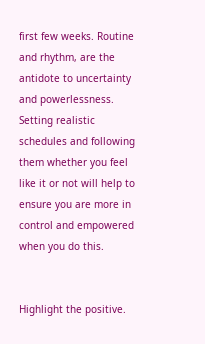first few weeks. Routine and rhythm, are the antidote to uncertainty and powerlessness. Setting realistic schedules and following them whether you feel like it or not will help to ensure you are more in control and empowered when you do this.


Highlight the positive.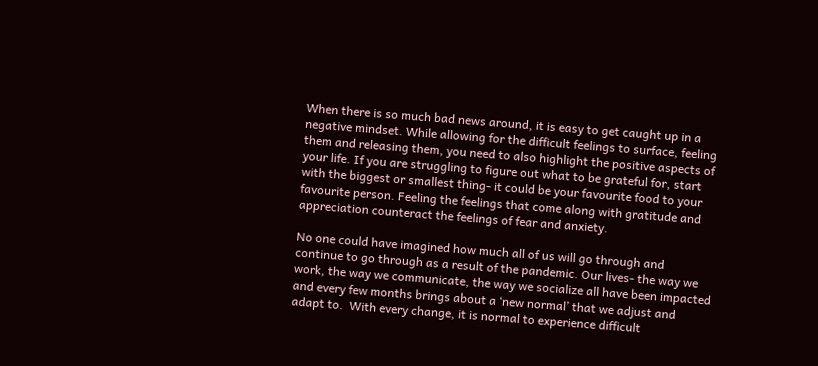When there is so much bad news around, it is easy to get caught up in a negative mindset. While allowing for the difficult feelings to surface, feeling them and releasing them, you need to also highlight the positive aspects of your life. If you are struggling to figure out what to be grateful for, start with the biggest or smallest thing- it could be your favourite food to your favourite person. Feeling the feelings that come along with gratitude and appreciation counteract the feelings of fear and anxiety.

No one could have imagined how much all of us will go through and continue to go through as a result of the pandemic. Our lives- the way we work, the way we communicate, the way we socialize all have been impacted and every few months brings about a ‘new normal’ that we adjust and adapt to.  With every change, it is normal to experience difficult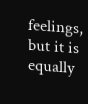feelings, but it is equally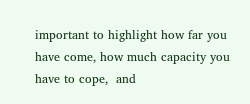important to highlight how far you have come, how much capacity you have to cope,  and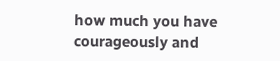how much you have courageously and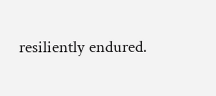resiliently endured.